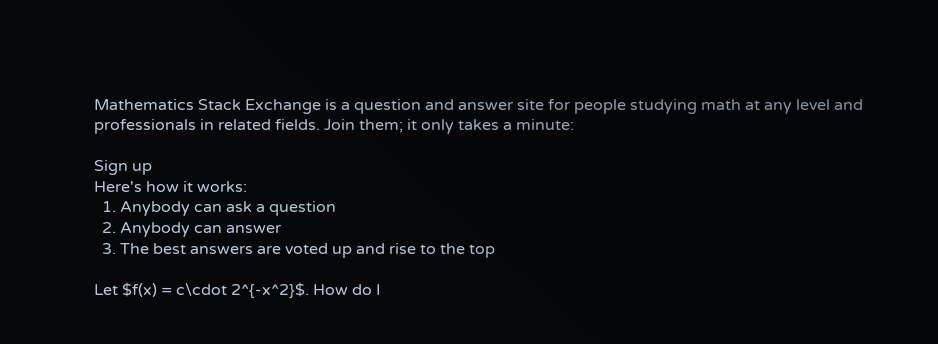Mathematics Stack Exchange is a question and answer site for people studying math at any level and professionals in related fields. Join them; it only takes a minute:

Sign up
Here's how it works:
  1. Anybody can ask a question
  2. Anybody can answer
  3. The best answers are voted up and rise to the top

Let $f(x) = c\cdot 2^{-x^2}$. How do I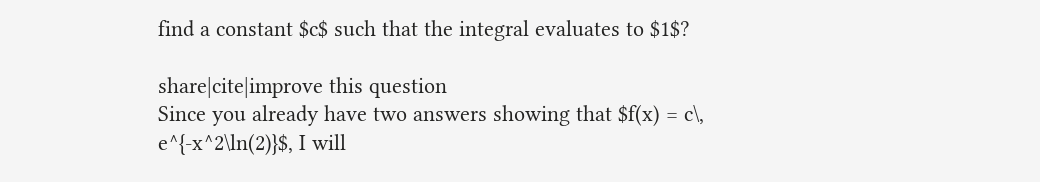find a constant $c$ such that the integral evaluates to $1$?

share|cite|improve this question
Since you already have two answers showing that $f(x) = c\, e^{-x^2\ln(2)}$, I will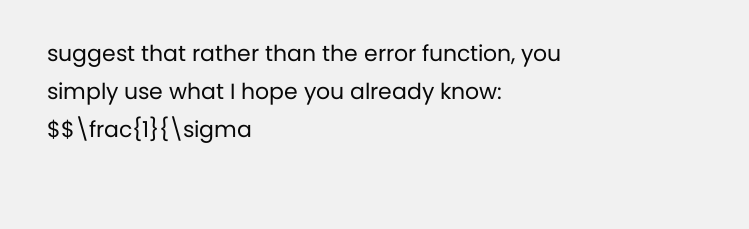suggest that rather than the error function, you simply use what I hope you already know: $$\frac{1}{\sigma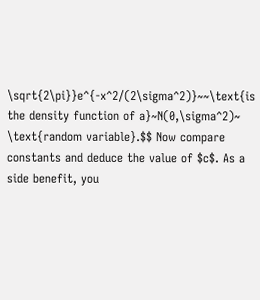\sqrt{2\pi}}e^{-x^2/(2\sigma^2)}~~\text{is the density function of a}~N(0,\sigma^2)~ \text{random variable}.$$ Now compare constants and deduce the value of $c$. As a side benefit, you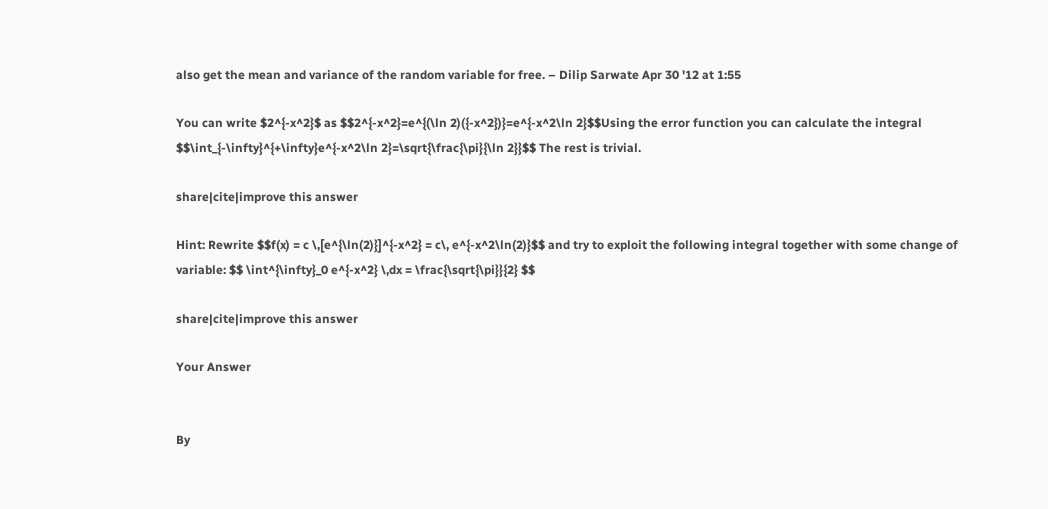also get the mean and variance of the random variable for free. – Dilip Sarwate Apr 30 '12 at 1:55

You can write $2^{-x^2}$ as $$2^{-x^2}=e^{(\ln 2)({-x^2})}=e^{-x^2\ln 2}$$Using the error function you can calculate the integral $$\int_{-\infty}^{+\infty}e^{-x^2\ln 2}=\sqrt{\frac{\pi}{\ln 2}}$$ The rest is trivial.

share|cite|improve this answer

Hint: Rewrite $$f(x) = c \,[e^{\ln(2)}]^{-x^2} = c\, e^{-x^2\ln(2)}$$ and try to exploit the following integral together with some change of variable: $$ \int^{\infty}_0 e^{-x^2} \,dx = \frac{\sqrt{\pi}}{2} $$

share|cite|improve this answer

Your Answer


By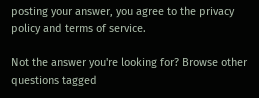posting your answer, you agree to the privacy policy and terms of service.

Not the answer you're looking for? Browse other questions tagged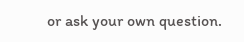or ask your own question.